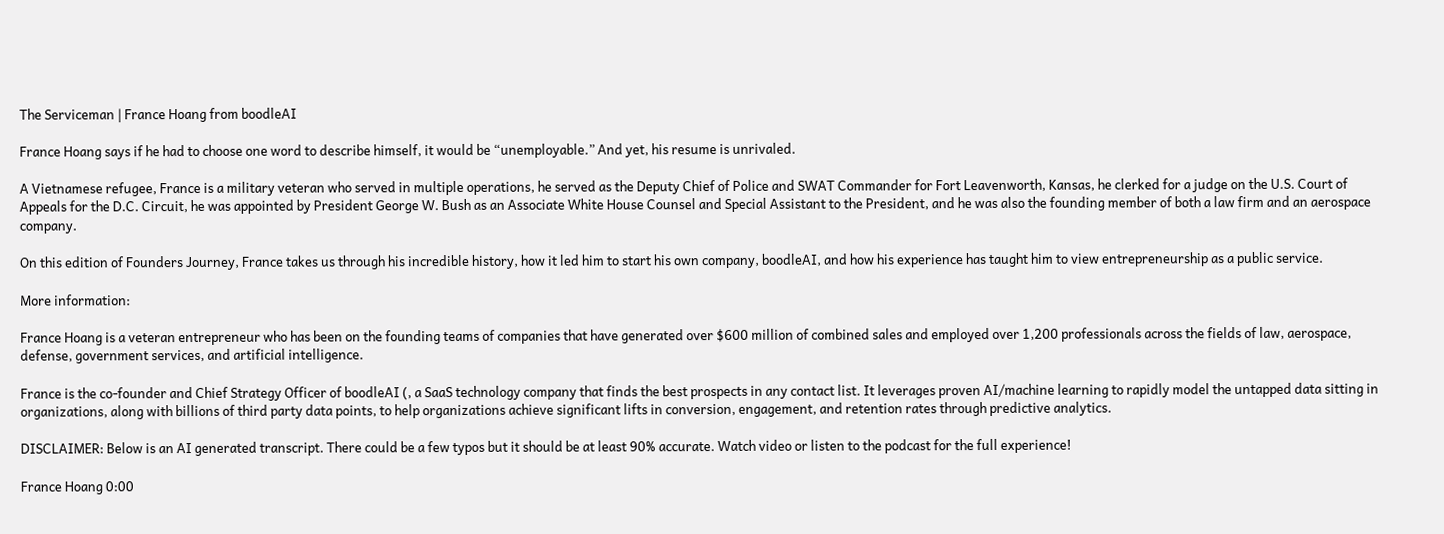The Serviceman | France Hoang from boodleAI

France Hoang says if he had to choose one word to describe himself, it would be “unemployable.” And yet, his resume is unrivaled.

A Vietnamese refugee, France is a military veteran who served in multiple operations, he served as the Deputy Chief of Police and SWAT Commander for Fort Leavenworth, Kansas, he clerked for a judge on the U.S. Court of Appeals for the D.C. Circuit, he was appointed by President George W. Bush as an Associate White House Counsel and Special Assistant to the President, and he was also the founding member of both a law firm and an aerospace company.

On this edition of Founders Journey, France takes us through his incredible history, how it led him to start his own company, boodleAI, and how his experience has taught him to view entrepreneurship as a public service.

More information:

France Hoang is a veteran entrepreneur who has been on the founding teams of companies that have generated over $600 million of combined sales and employed over 1,200 professionals across the fields of law, aerospace, defense, government services, and artificial intelligence.

France is the co-founder and Chief Strategy Officer of boodleAI (, a SaaS technology company that finds the best prospects in any contact list. It leverages proven AI/machine learning to rapidly model the untapped data sitting in organizations, along with billions of third party data points, to help organizations achieve significant lifts in conversion, engagement, and retention rates through predictive analytics.

DISCLAIMER: Below is an AI generated transcript. There could be a few typos but it should be at least 90% accurate. Watch video or listen to the podcast for the full experience!

France Hoang 0:00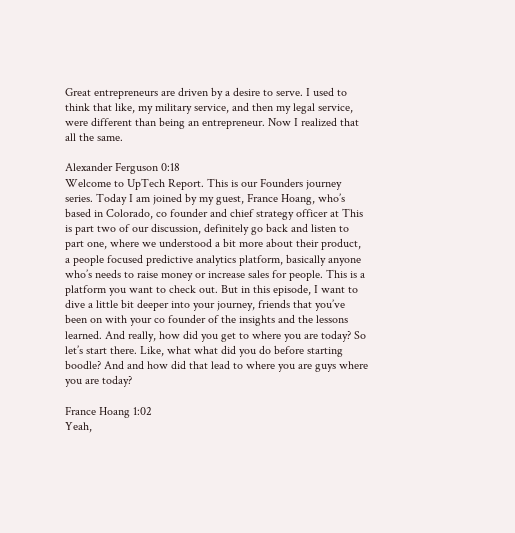Great entrepreneurs are driven by a desire to serve. I used to think that like, my military service, and then my legal service, were different than being an entrepreneur. Now I realized that all the same.

Alexander Ferguson 0:18
Welcome to UpTech Report. This is our Founders journey series. Today I am joined by my guest, France Hoang, who’s based in Colorado, co founder and chief strategy officer at This is part two of our discussion, definitely go back and listen to part one, where we understood a bit more about their product, a people focused predictive analytics platform, basically anyone who’s needs to raise money or increase sales for people. This is a platform you want to check out. But in this episode, I want to dive a little bit deeper into your journey, friends that you’ve been on with your co founder of the insights and the lessons learned. And really, how did you get to where you are today? So let’s start there. Like, what what did you do before starting boodle? And and how did that lead to where you are guys where you are today?

France Hoang 1:02
Yeah,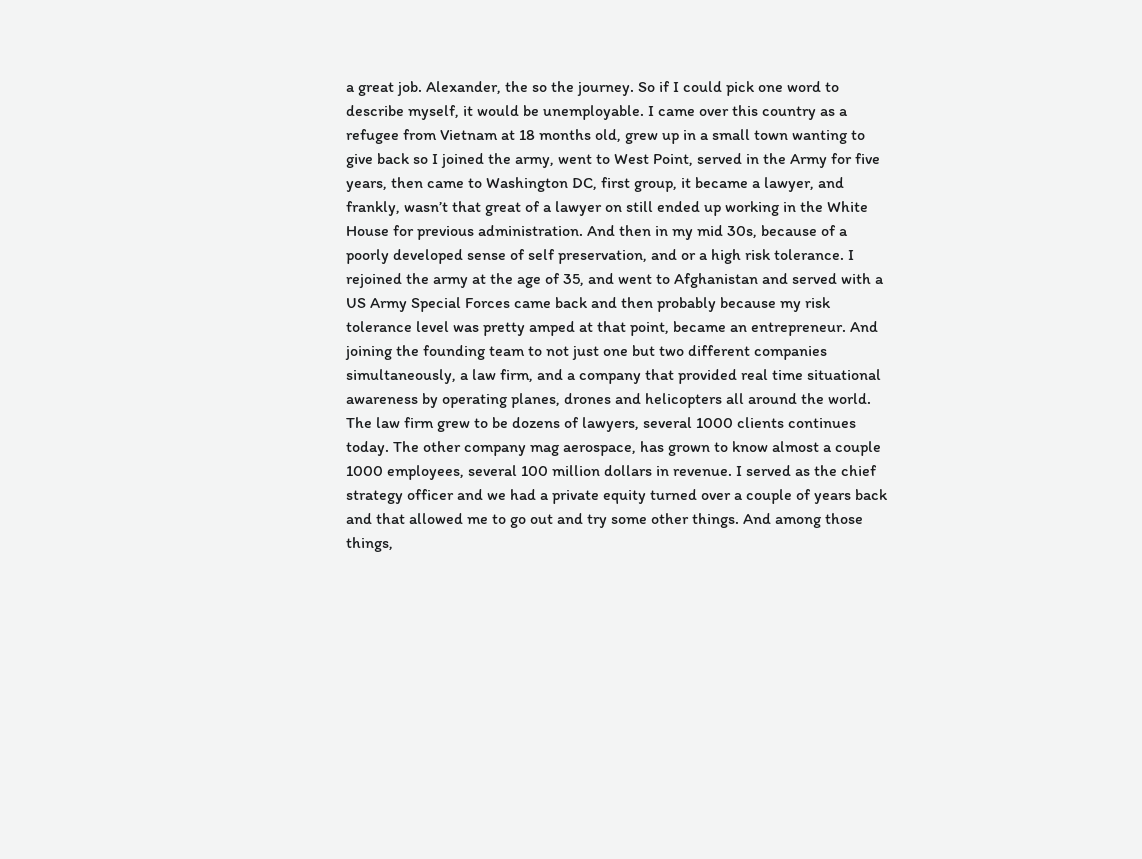a great job. Alexander, the so the journey. So if I could pick one word to describe myself, it would be unemployable. I came over this country as a refugee from Vietnam at 18 months old, grew up in a small town wanting to give back so I joined the army, went to West Point, served in the Army for five years, then came to Washington DC, first group, it became a lawyer, and frankly, wasn’t that great of a lawyer on still ended up working in the White House for previous administration. And then in my mid 30s, because of a poorly developed sense of self preservation, and or a high risk tolerance. I rejoined the army at the age of 35, and went to Afghanistan and served with a US Army Special Forces came back and then probably because my risk tolerance level was pretty amped at that point, became an entrepreneur. And joining the founding team to not just one but two different companies simultaneously, a law firm, and a company that provided real time situational awareness by operating planes, drones and helicopters all around the world. The law firm grew to be dozens of lawyers, several 1000 clients continues today. The other company mag aerospace, has grown to know almost a couple 1000 employees, several 100 million dollars in revenue. I served as the chief strategy officer and we had a private equity turned over a couple of years back and that allowed me to go out and try some other things. And among those things,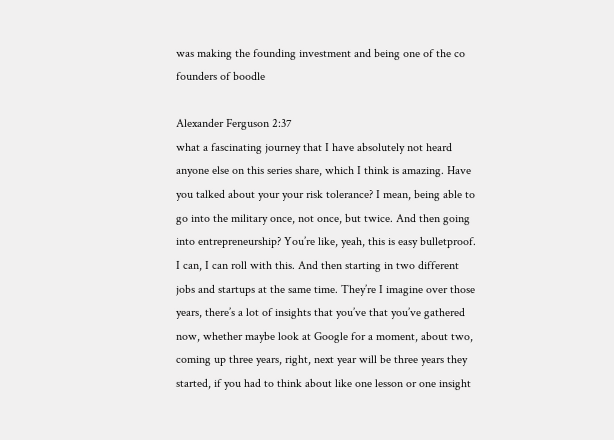was making the founding investment and being one of the co founders of boodle

Alexander Ferguson 2:37
what a fascinating journey that I have absolutely not heard anyone else on this series share, which I think is amazing. Have you talked about your your risk tolerance? I mean, being able to go into the military once, not once, but twice. And then going into entrepreneurship? You’re like, yeah, this is easy bulletproof. I can, I can roll with this. And then starting in two different jobs and startups at the same time. They’re I imagine over those years, there’s a lot of insights that you’ve that you’ve gathered now, whether maybe look at Google for a moment, about two, coming up three years, right, next year will be three years they started, if you had to think about like one lesson or one insight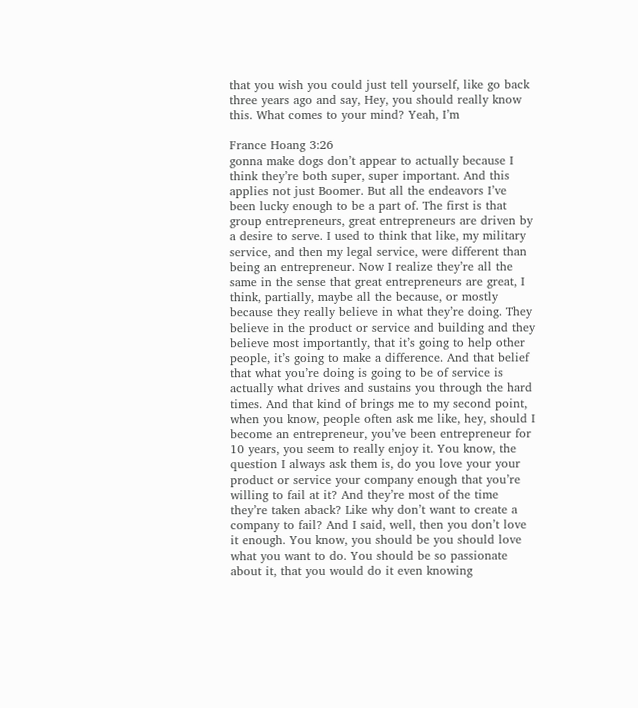that you wish you could just tell yourself, like go back three years ago and say, Hey, you should really know this. What comes to your mind? Yeah, I’m

France Hoang 3:26
gonna make dogs don’t appear to actually because I think they’re both super, super important. And this applies not just Boomer. But all the endeavors I’ve been lucky enough to be a part of. The first is that group entrepreneurs, great entrepreneurs are driven by a desire to serve. I used to think that like, my military service, and then my legal service, were different than being an entrepreneur. Now I realize they’re all the same in the sense that great entrepreneurs are great, I think, partially, maybe all the because, or mostly because they really believe in what they’re doing. They believe in the product or service and building and they believe most importantly, that it’s going to help other people, it’s going to make a difference. And that belief that what you’re doing is going to be of service is actually what drives and sustains you through the hard times. And that kind of brings me to my second point, when you know, people often ask me like, hey, should I become an entrepreneur, you’ve been entrepreneur for 10 years, you seem to really enjoy it. You know, the question I always ask them is, do you love your your product or service your company enough that you’re willing to fail at it? And they’re most of the time they’re taken aback? Like why don’t want to create a company to fail? And I said, well, then you don’t love it enough. You know, you should be you should love what you want to do. You should be so passionate about it, that you would do it even knowing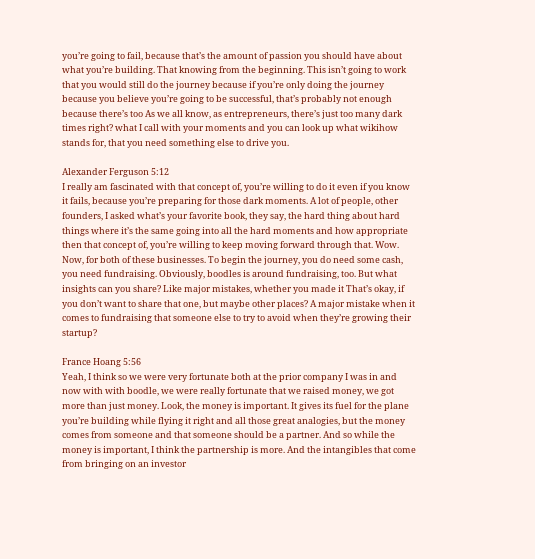you’re going to fail, because that’s the amount of passion you should have about what you’re building. That knowing from the beginning. This isn’t going to work that you would still do the journey because if you’re only doing the journey because you believe you’re going to be successful, that’s probably not enough because there’s too As we all know, as entrepreneurs, there’s just too many dark times right? what I call with your moments and you can look up what wikihow stands for, that you need something else to drive you.

Alexander Ferguson 5:12
I really am fascinated with that concept of, you’re willing to do it even if you know it fails, because you’re preparing for those dark moments. A lot of people, other founders, I asked what’s your favorite book, they say, the hard thing about hard things where it’s the same going into all the hard moments and how appropriate then that concept of, you’re willing to keep moving forward through that. Wow. Now, for both of these businesses. To begin the journey, you do need some cash, you need fundraising. Obviously, boodles is around fundraising, too. But what insights can you share? Like major mistakes, whether you made it That’s okay, if you don’t want to share that one, but maybe other places? A major mistake when it comes to fundraising that someone else to try to avoid when they’re growing their startup?

France Hoang 5:56
Yeah, I think so we were very fortunate both at the prior company I was in and now with with boodle, we were really fortunate that we raised money, we got more than just money. Look, the money is important. It gives its fuel for the plane you’re building while flying it right and all those great analogies, but the money comes from someone and that someone should be a partner. And so while the money is important, I think the partnership is more. And the intangibles that come from bringing on an investor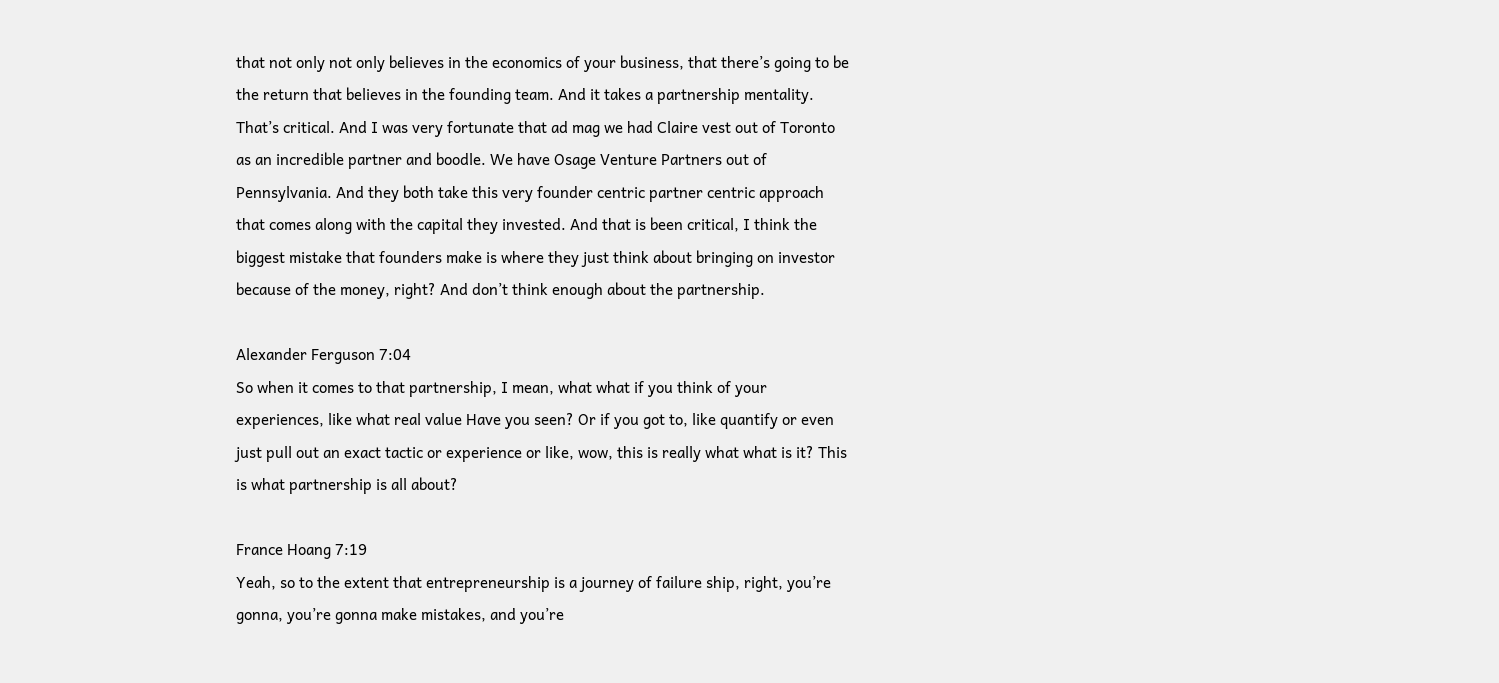that not only not only believes in the economics of your business, that there’s going to be the return that believes in the founding team. And it takes a partnership mentality. That’s critical. And I was very fortunate that ad mag we had Claire vest out of Toronto as an incredible partner and boodle. We have Osage Venture Partners out of Pennsylvania. And they both take this very founder centric partner centric approach that comes along with the capital they invested. And that is been critical, I think the biggest mistake that founders make is where they just think about bringing on investor because of the money, right? And don’t think enough about the partnership.

Alexander Ferguson 7:04
So when it comes to that partnership, I mean, what what if you think of your experiences, like what real value Have you seen? Or if you got to, like quantify or even just pull out an exact tactic or experience or like, wow, this is really what what is it? This is what partnership is all about?

France Hoang 7:19
Yeah, so to the extent that entrepreneurship is a journey of failure ship, right, you’re gonna, you’re gonna make mistakes, and you’re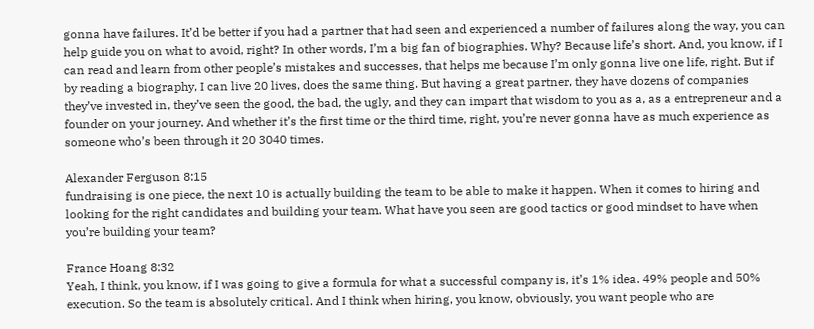gonna have failures. It’d be better if you had a partner that had seen and experienced a number of failures along the way, you can help guide you on what to avoid, right? In other words, I’m a big fan of biographies. Why? Because life’s short. And, you know, if I can read and learn from other people’s mistakes and successes, that helps me because I’m only gonna live one life, right. But if by reading a biography, I can live 20 lives, does the same thing. But having a great partner, they have dozens of companies they’ve invested in, they’ve seen the good, the bad, the ugly, and they can impart that wisdom to you as a, as a entrepreneur and a founder on your journey. And whether it’s the first time or the third time, right, you’re never gonna have as much experience as someone who’s been through it 20 3040 times.

Alexander Ferguson 8:15
fundraising is one piece, the next 10 is actually building the team to be able to make it happen. When it comes to hiring and looking for the right candidates and building your team. What have you seen are good tactics or good mindset to have when you’re building your team?

France Hoang 8:32
Yeah, I think, you know, if I was going to give a formula for what a successful company is, it’s 1% idea. 49% people and 50% execution. So the team is absolutely critical. And I think when hiring, you know, obviously, you want people who are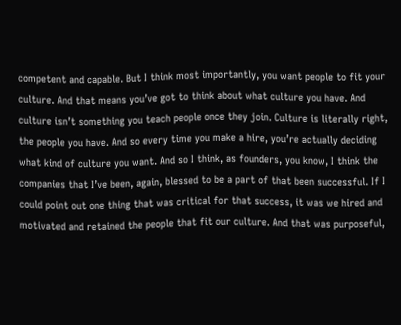competent and capable. But I think most importantly, you want people to fit your culture. And that means you’ve got to think about what culture you have. And culture isn’t something you teach people once they join. Culture is literally right, the people you have. And so every time you make a hire, you’re actually deciding what kind of culture you want. And so I think, as founders, you know, I think the companies that I’ve been, again, blessed to be a part of that been successful. If I could point out one thing that was critical for that success, it was we hired and motivated and retained the people that fit our culture. And that was purposeful,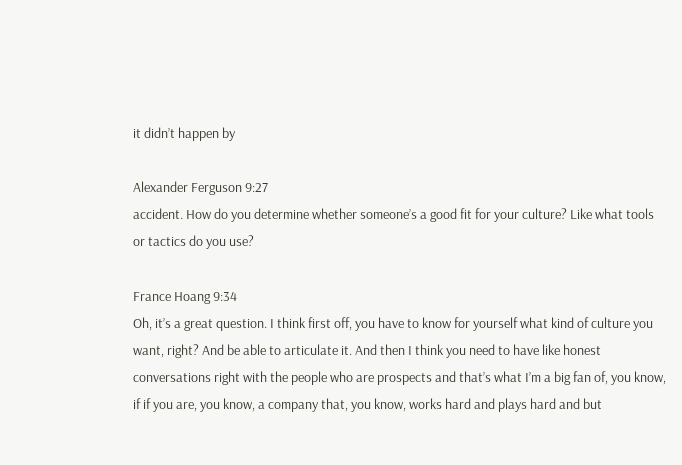it didn’t happen by

Alexander Ferguson 9:27
accident. How do you determine whether someone’s a good fit for your culture? Like what tools or tactics do you use?

France Hoang 9:34
Oh, it’s a great question. I think first off, you have to know for yourself what kind of culture you want, right? And be able to articulate it. And then I think you need to have like honest conversations right with the people who are prospects and that’s what I’m a big fan of, you know, if if you are, you know, a company that, you know, works hard and plays hard and but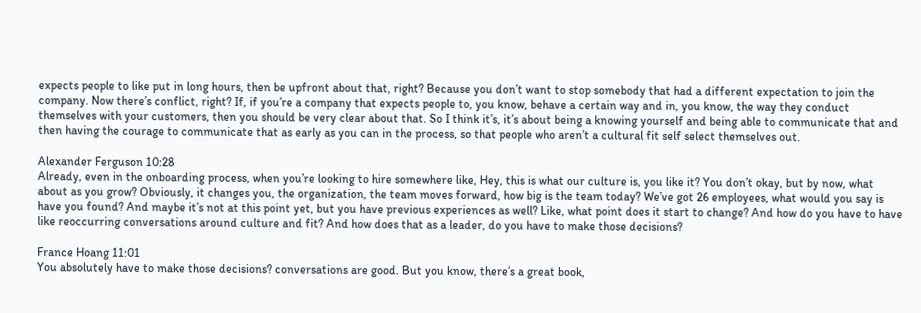expects people to like put in long hours, then be upfront about that, right? Because you don’t want to stop somebody that had a different expectation to join the company. Now there’s conflict, right? If, if you’re a company that expects people to, you know, behave a certain way and in, you know, the way they conduct themselves with your customers, then you should be very clear about that. So I think it’s, it’s about being a knowing yourself and being able to communicate that and then having the courage to communicate that as early as you can in the process, so that people who aren’t a cultural fit self select themselves out.

Alexander Ferguson 10:28
Already, even in the onboarding process, when you’re looking to hire somewhere like, Hey, this is what our culture is, you like it? You don’t okay, but by now, what about as you grow? Obviously, it changes you, the organization, the team moves forward, how big is the team today? We’ve got 26 employees, what would you say is have you found? And maybe it’s not at this point yet, but you have previous experiences as well? Like, what point does it start to change? And how do you have to have like reoccurring conversations around culture and fit? And how does that as a leader, do you have to make those decisions?

France Hoang 11:01
You absolutely have to make those decisions? conversations are good. But you know, there’s a great book,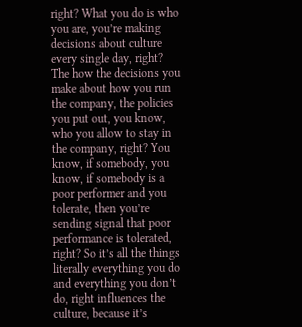right? What you do is who you are, you’re making decisions about culture every single day, right? The how the decisions you make about how you run the company, the policies you put out, you know, who you allow to stay in the company, right? You know, if somebody, you know, if somebody is a poor performer and you tolerate, then you’re sending signal that poor performance is tolerated, right? So it’s all the things literally everything you do and everything you don’t do, right influences the culture, because it’s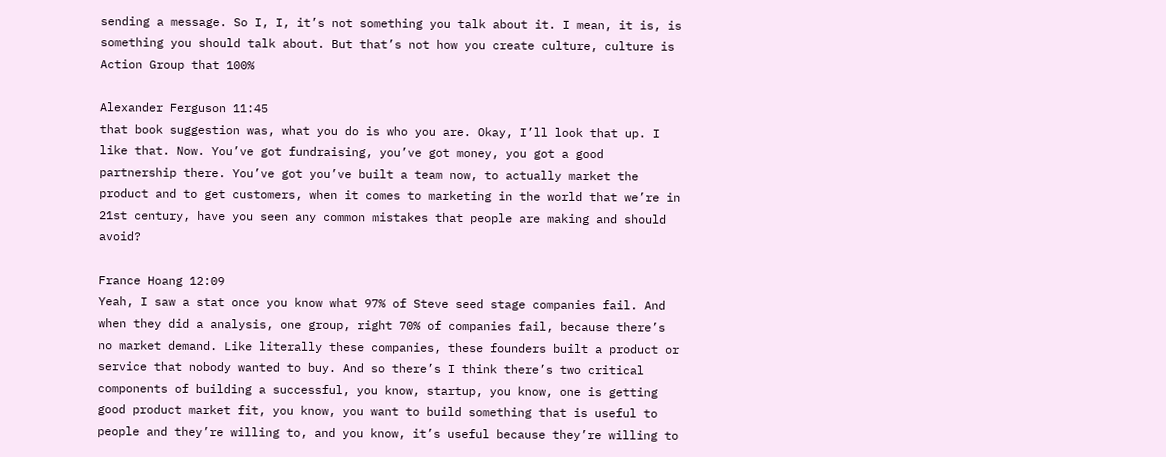sending a message. So I, I, it’s not something you talk about it. I mean, it is, is something you should talk about. But that’s not how you create culture, culture is Action Group that 100%

Alexander Ferguson 11:45
that book suggestion was, what you do is who you are. Okay, I’ll look that up. I like that. Now. You’ve got fundraising, you’ve got money, you got a good partnership there. You’ve got you’ve built a team now, to actually market the product and to get customers, when it comes to marketing in the world that we’re in 21st century, have you seen any common mistakes that people are making and should avoid?

France Hoang 12:09
Yeah, I saw a stat once you know what 97% of Steve seed stage companies fail. And when they did a analysis, one group, right 70% of companies fail, because there’s no market demand. Like literally these companies, these founders built a product or service that nobody wanted to buy. And so there’s I think there’s two critical components of building a successful, you know, startup, you know, one is getting good product market fit, you know, you want to build something that is useful to people and they’re willing to, and you know, it’s useful because they’re willing to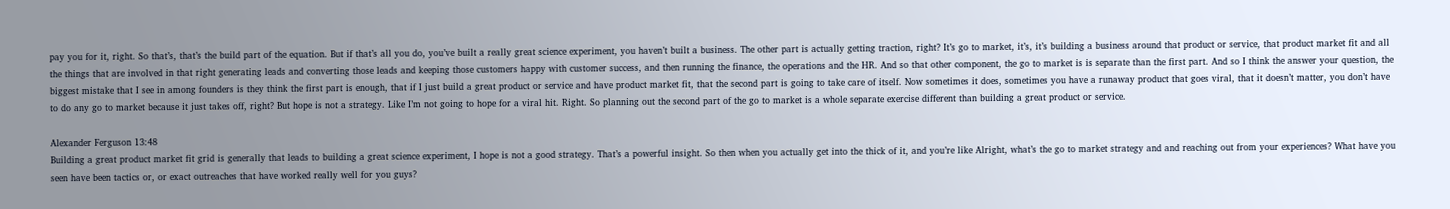pay you for it, right. So that’s, that’s the build part of the equation. But if that’s all you do, you’ve built a really great science experiment, you haven’t built a business. The other part is actually getting traction, right? It’s go to market, it’s, it’s building a business around that product or service, that product market fit and all the things that are involved in that right generating leads and converting those leads and keeping those customers happy with customer success, and then running the finance, the operations and the HR. And so that other component, the go to market is is separate than the first part. And so I think the answer your question, the biggest mistake that I see in among founders is they think the first part is enough, that if I just build a great product or service and have product market fit, that the second part is going to take care of itself. Now sometimes it does, sometimes you have a runaway product that goes viral, that it doesn’t matter, you don’t have to do any go to market because it just takes off, right? But hope is not a strategy. Like I’m not going to hope for a viral hit. Right. So planning out the second part of the go to market is a whole separate exercise different than building a great product or service.

Alexander Ferguson 13:48
Building a great product market fit grid is generally that leads to building a great science experiment, I hope is not a good strategy. That’s a powerful insight. So then when you actually get into the thick of it, and you’re like Alright, what’s the go to market strategy and and reaching out from your experiences? What have you seen have been tactics or, or exact outreaches that have worked really well for you guys?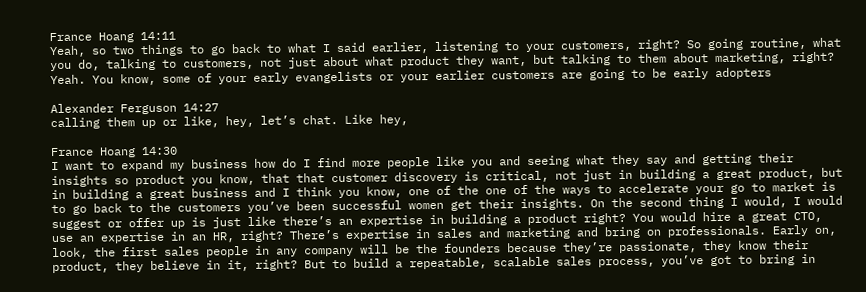France Hoang 14:11
Yeah, so two things to go back to what I said earlier, listening to your customers, right? So going routine, what you do, talking to customers, not just about what product they want, but talking to them about marketing, right? Yeah. You know, some of your early evangelists or your earlier customers are going to be early adopters

Alexander Ferguson 14:27
calling them up or like, hey, let’s chat. Like hey,

France Hoang 14:30
I want to expand my business how do I find more people like you and seeing what they say and getting their insights so product you know, that that customer discovery is critical, not just in building a great product, but in building a great business and I think you know, one of the one of the ways to accelerate your go to market is to go back to the customers you’ve been successful women get their insights. On the second thing I would, I would suggest or offer up is just like there’s an expertise in building a product right? You would hire a great CTO, use an expertise in an HR, right? There’s expertise in sales and marketing and bring on professionals. Early on, look, the first sales people in any company will be the founders because they’re passionate, they know their product, they believe in it, right? But to build a repeatable, scalable sales process, you’ve got to bring in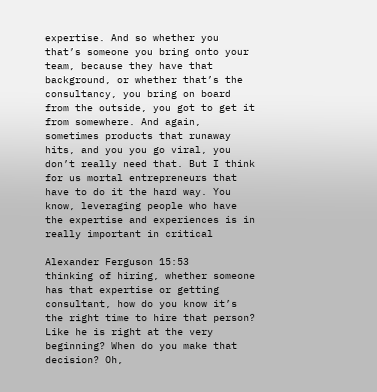expertise. And so whether you that’s someone you bring onto your team, because they have that background, or whether that’s the consultancy, you bring on board from the outside, you got to get it from somewhere. And again, sometimes products that runaway hits, and you you go viral, you don’t really need that. But I think for us mortal entrepreneurs that have to do it the hard way. You know, leveraging people who have the expertise and experiences is in really important in critical

Alexander Ferguson 15:53
thinking of hiring, whether someone has that expertise or getting consultant, how do you know it’s the right time to hire that person? Like he is right at the very beginning? When do you make that decision? Oh,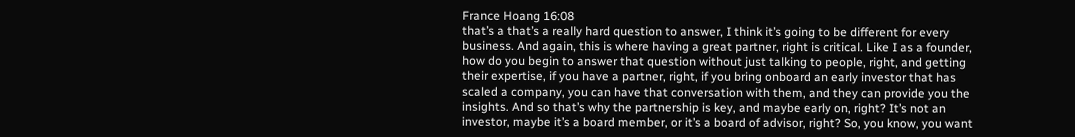France Hoang 16:08
that’s a that’s a really hard question to answer, I think it’s going to be different for every business. And again, this is where having a great partner, right is critical. Like I as a founder, how do you begin to answer that question without just talking to people, right, and getting their expertise, if you have a partner, right, if you bring onboard an early investor that has scaled a company, you can have that conversation with them, and they can provide you the insights. And so that’s why the partnership is key, and maybe early on, right? It’s not an investor, maybe it’s a board member, or it’s a board of advisor, right? So, you know, you want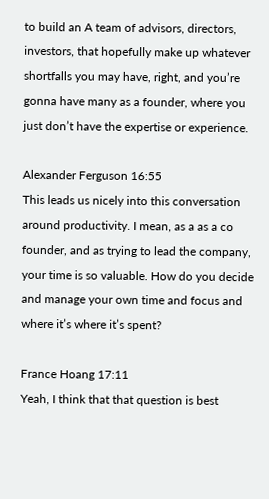to build an A team of advisors, directors, investors, that hopefully make up whatever shortfalls you may have, right, and you’re gonna have many as a founder, where you just don’t have the expertise or experience.

Alexander Ferguson 16:55
This leads us nicely into this conversation around productivity. I mean, as a as a co founder, and as trying to lead the company, your time is so valuable. How do you decide and manage your own time and focus and where it’s where it’s spent?

France Hoang 17:11
Yeah, I think that that question is best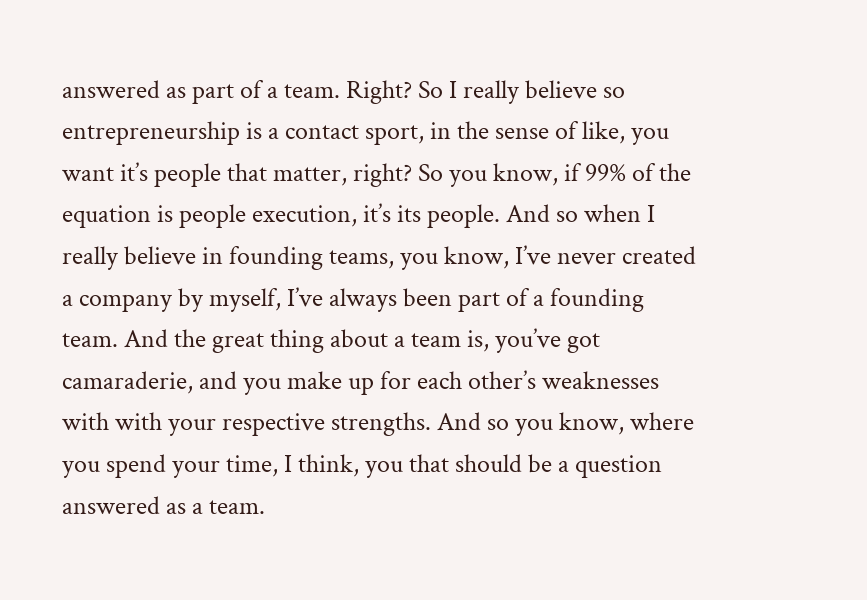answered as part of a team. Right? So I really believe so entrepreneurship is a contact sport, in the sense of like, you want it’s people that matter, right? So you know, if 99% of the equation is people execution, it’s its people. And so when I really believe in founding teams, you know, I’ve never created a company by myself, I’ve always been part of a founding team. And the great thing about a team is, you’ve got camaraderie, and you make up for each other’s weaknesses with with your respective strengths. And so you know, where you spend your time, I think, you that should be a question answered as a team.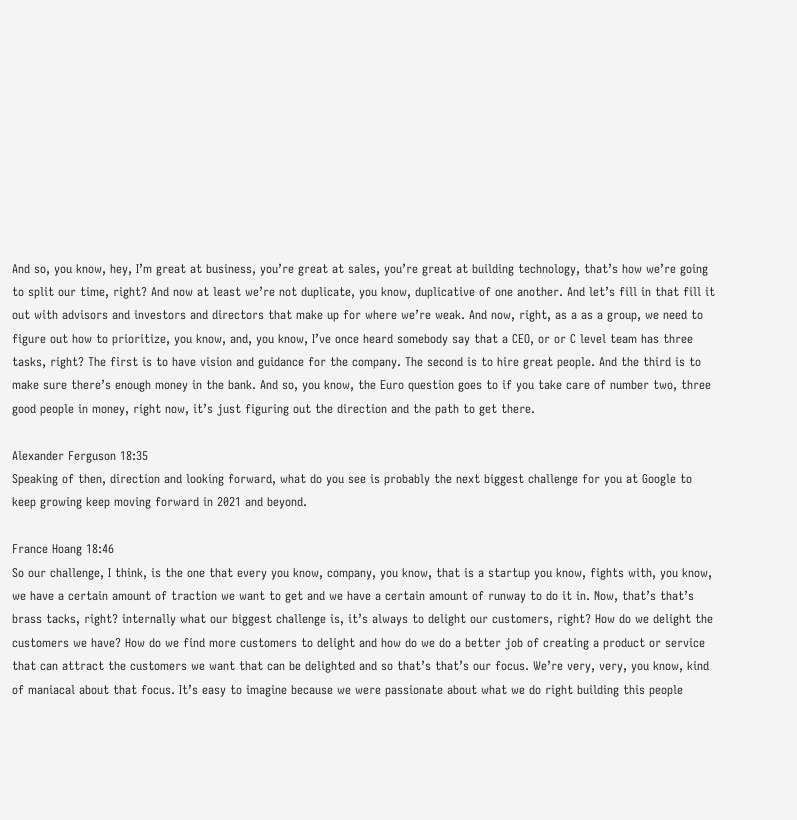And so, you know, hey, I’m great at business, you’re great at sales, you’re great at building technology, that’s how we’re going to split our time, right? And now at least we’re not duplicate, you know, duplicative of one another. And let’s fill in that fill it out with advisors and investors and directors that make up for where we’re weak. And now, right, as a as a group, we need to figure out how to prioritize, you know, and, you know, I’ve once heard somebody say that a CEO, or or C level team has three tasks, right? The first is to have vision and guidance for the company. The second is to hire great people. And the third is to make sure there’s enough money in the bank. And so, you know, the Euro question goes to if you take care of number two, three good people in money, right now, it’s just figuring out the direction and the path to get there.

Alexander Ferguson 18:35
Speaking of then, direction and looking forward, what do you see is probably the next biggest challenge for you at Google to keep growing keep moving forward in 2021 and beyond.

France Hoang 18:46
So our challenge, I think, is the one that every you know, company, you know, that is a startup you know, fights with, you know, we have a certain amount of traction we want to get and we have a certain amount of runway to do it in. Now, that’s that’s brass tacks, right? internally what our biggest challenge is, it’s always to delight our customers, right? How do we delight the customers we have? How do we find more customers to delight and how do we do a better job of creating a product or service that can attract the customers we want that can be delighted and so that’s that’s our focus. We’re very, very, you know, kind of maniacal about that focus. It’s easy to imagine because we were passionate about what we do right building this people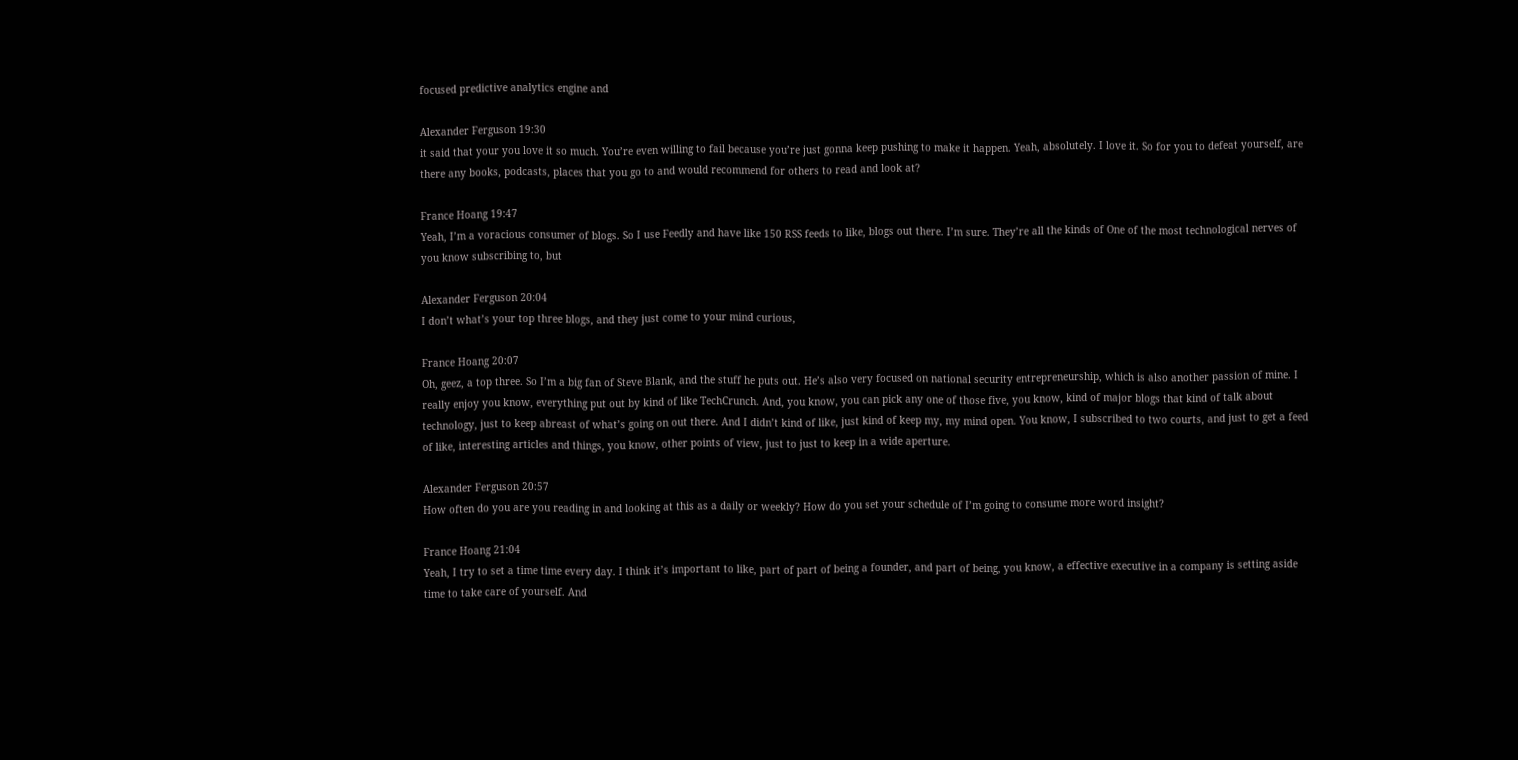focused predictive analytics engine and

Alexander Ferguson 19:30
it said that your you love it so much. You’re even willing to fail because you’re just gonna keep pushing to make it happen. Yeah, absolutely. I love it. So for you to defeat yourself, are there any books, podcasts, places that you go to and would recommend for others to read and look at?

France Hoang 19:47
Yeah, I’m a voracious consumer of blogs. So I use Feedly and have like 150 RSS feeds to like, blogs out there. I’m sure. They’re all the kinds of One of the most technological nerves of you know subscribing to, but

Alexander Ferguson 20:04
I don’t what’s your top three blogs, and they just come to your mind curious,

France Hoang 20:07
Oh, geez, a top three. So I’m a big fan of Steve Blank, and the stuff he puts out. He’s also very focused on national security entrepreneurship, which is also another passion of mine. I really enjoy you know, everything put out by kind of like TechCrunch. And, you know, you can pick any one of those five, you know, kind of major blogs that kind of talk about technology, just to keep abreast of what’s going on out there. And I didn’t kind of like, just kind of keep my, my mind open. You know, I subscribed to two courts, and just to get a feed of like, interesting articles and things, you know, other points of view, just to just to keep in a wide aperture.

Alexander Ferguson 20:57
How often do you are you reading in and looking at this as a daily or weekly? How do you set your schedule of I’m going to consume more word insight?

France Hoang 21:04
Yeah, I try to set a time time every day. I think it’s important to like, part of part of being a founder, and part of being, you know, a effective executive in a company is setting aside time to take care of yourself. And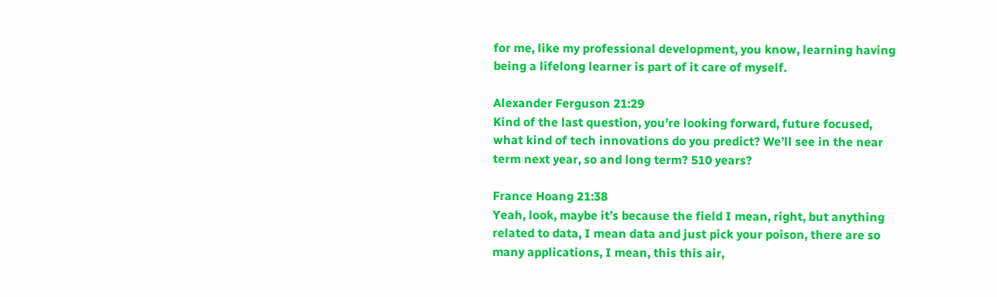for me, like my professional development, you know, learning having being a lifelong learner is part of it care of myself.

Alexander Ferguson 21:29
Kind of the last question, you’re looking forward, future focused, what kind of tech innovations do you predict? We’ll see in the near term next year, so and long term? 510 years?

France Hoang 21:38
Yeah, look, maybe it’s because the field I mean, right, but anything related to data, I mean data and just pick your poison, there are so many applications, I mean, this this air,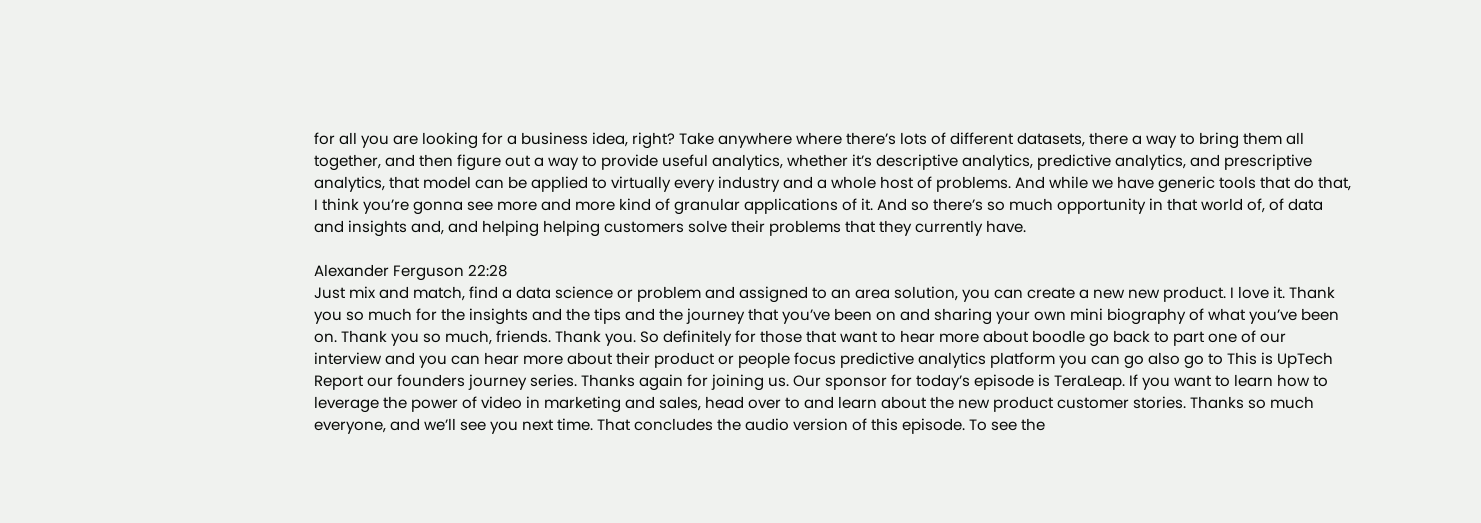for all you are looking for a business idea, right? Take anywhere where there’s lots of different datasets, there a way to bring them all together, and then figure out a way to provide useful analytics, whether it’s descriptive analytics, predictive analytics, and prescriptive analytics, that model can be applied to virtually every industry and a whole host of problems. And while we have generic tools that do that, I think you’re gonna see more and more kind of granular applications of it. And so there’s so much opportunity in that world of, of data and insights and, and helping helping customers solve their problems that they currently have.

Alexander Ferguson 22:28
Just mix and match, find a data science or problem and assigned to an area solution, you can create a new new product. I love it. Thank you so much for the insights and the tips and the journey that you’ve been on and sharing your own mini biography of what you’ve been on. Thank you so much, friends. Thank you. So definitely for those that want to hear more about boodle go back to part one of our interview and you can hear more about their product or people focus predictive analytics platform you can go also go to This is UpTech Report our founders journey series. Thanks again for joining us. Our sponsor for today’s episode is TeraLeap. If you want to learn how to leverage the power of video in marketing and sales, head over to and learn about the new product customer stories. Thanks so much everyone, and we’ll see you next time. That concludes the audio version of this episode. To see the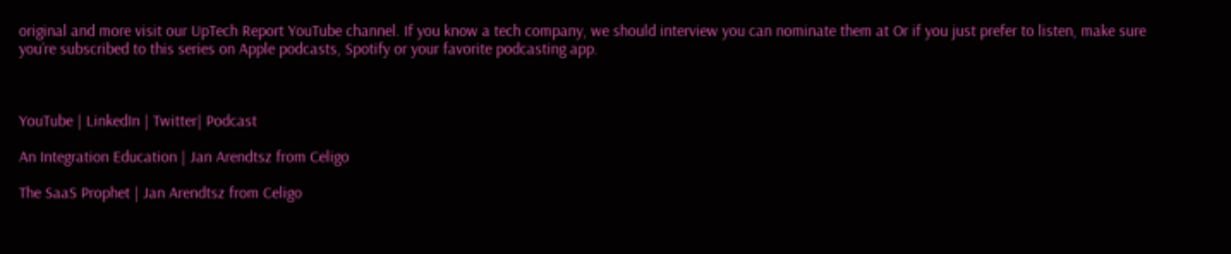original and more visit our UpTech Report YouTube channel. If you know a tech company, we should interview you can nominate them at Or if you just prefer to listen, make sure you’re subscribed to this series on Apple podcasts, Spotify or your favorite podcasting app.



YouTube | LinkedIn | Twitter| Podcast

An Integration Education | Jan Arendtsz from Celigo

The SaaS Prophet | Jan Arendtsz from Celigo